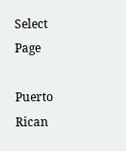Select Page

Puerto Rican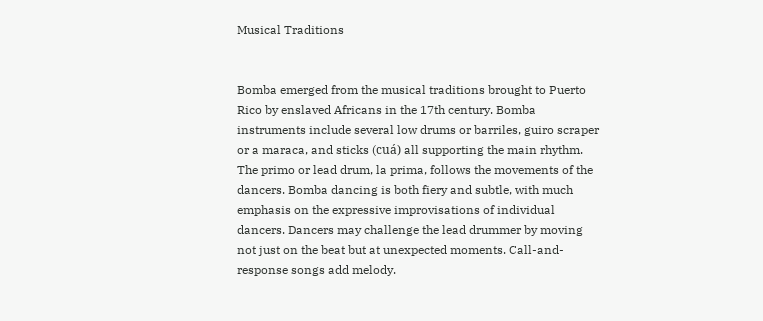Musical Traditions


Bomba emerged from the musical traditions brought to Puerto Rico by enslaved Africans in the 17th century. Bomba instruments include several low drums or barriles, guiro scraper or a maraca, and sticks (cuá) all supporting the main rhythm. The primo or lead drum, la prima, follows the movements of the dancers. Bomba dancing is both fiery and subtle, with much emphasis on the expressive improvisations of individual dancers. Dancers may challenge the lead drummer by moving not just on the beat but at unexpected moments. Call-and-response songs add melody.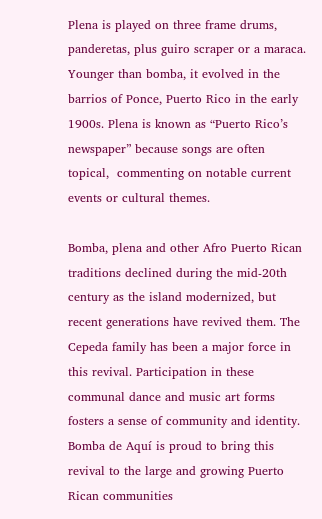Plena is played on three frame drums, panderetas, plus guiro scraper or a maraca. Younger than bomba, it evolved in the barrios of Ponce, Puerto Rico in the early 1900s. Plena is known as “Puerto Rico’s newspaper” because songs are often topical,  commenting on notable current events or cultural themes.

Bomba, plena and other Afro Puerto Rican traditions declined during the mid-20th century as the island modernized, but recent generations have revived them. The Cepeda family has been a major force in this revival. Participation in these communal dance and music art forms fosters a sense of community and identity. Bomba de Aquí is proud to bring this revival to the large and growing Puerto Rican communities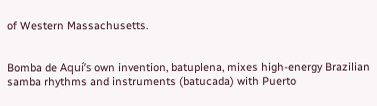of Western Massachusetts.


Bomba de Aquí’s own invention, batuplena, mixes high-energy Brazilian samba rhythms and instruments (batucada) with Puerto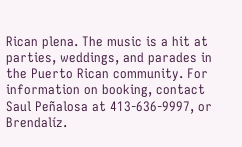Rican plena. The music is a hit at parties, weddings, and parades in the Puerto Rican community. For information on booking, contact Saul Peñalosa at 413-636-9997, or Brendalíz.